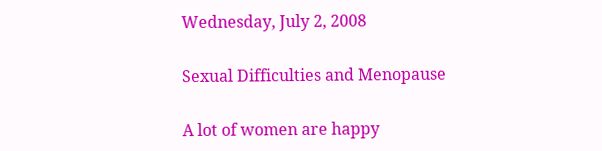Wednesday, July 2, 2008

Sexual Difficulties and Menopause

A lot of women are happy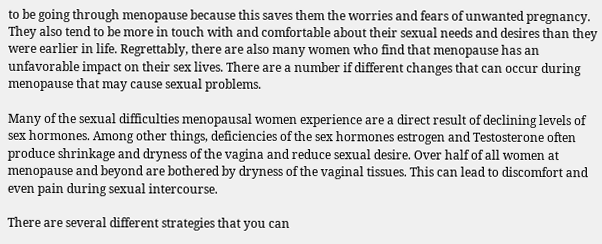to be going through menopause because this saves them the worries and fears of unwanted pregnancy. They also tend to be more in touch with and comfortable about their sexual needs and desires than they were earlier in life. Regrettably, there are also many women who find that menopause has an unfavorable impact on their sex lives. There are a number if different changes that can occur during menopause that may cause sexual problems.

Many of the sexual difficulties menopausal women experience are a direct result of declining levels of sex hormones. Among other things, deficiencies of the sex hormones estrogen and Testosterone often produce shrinkage and dryness of the vagina and reduce sexual desire. Over half of all women at menopause and beyond are bothered by dryness of the vaginal tissues. This can lead to discomfort and even pain during sexual intercourse.

There are several different strategies that you can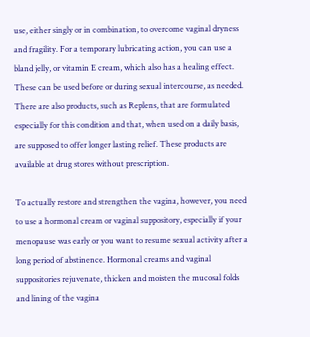use, either singly or in combination, to overcome vaginal dryness and fragility. For a temporary lubricating action, you can use a bland jelly, or vitamin E cream, which also has a healing effect. These can be used before or during sexual intercourse, as needed. There are also products, such as Replens, that are formulated especially for this condition and that, when used on a daily basis, are supposed to offer longer lasting relief. These products are available at drug stores without prescription.

To actually restore and strengthen the vagina, however, you need to use a hormonal cream or vaginal suppository, especially if your menopause was early or you want to resume sexual activity after a long period of abstinence. Hormonal creams and vaginal suppositories rejuvenate, thicken and moisten the mucosal folds and lining of the vagina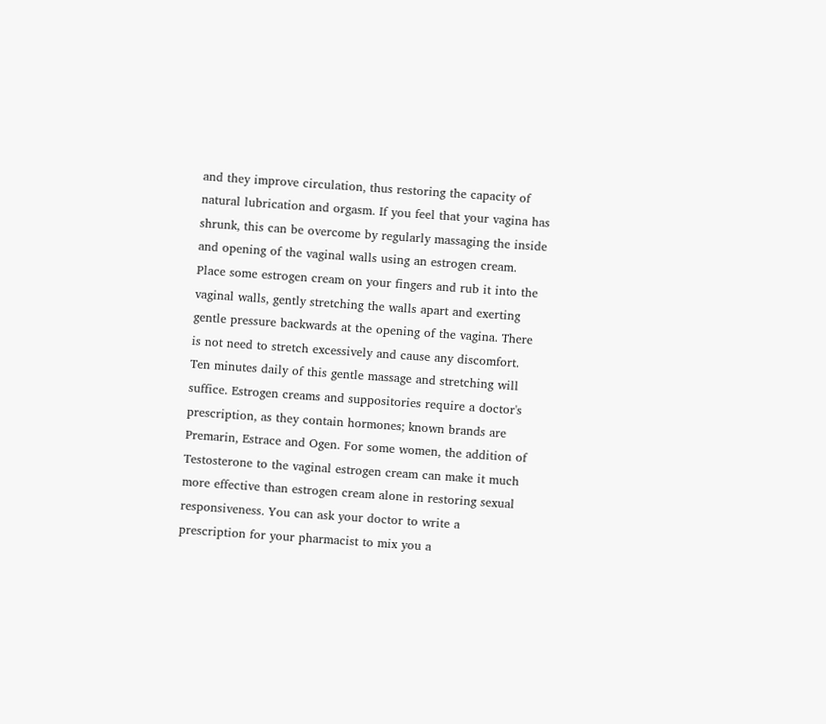and they improve circulation, thus restoring the capacity of natural lubrication and orgasm. If you feel that your vagina has shrunk, this can be overcome by regularly massaging the inside and opening of the vaginal walls using an estrogen cream. Place some estrogen cream on your fingers and rub it into the vaginal walls, gently stretching the walls apart and exerting gentle pressure backwards at the opening of the vagina. There is not need to stretch excessively and cause any discomfort. Ten minutes daily of this gentle massage and stretching will suffice. Estrogen creams and suppositories require a doctor's prescription, as they contain hormones; known brands are Premarin, Estrace and Ogen. For some women, the addition of Testosterone to the vaginal estrogen cream can make it much more effective than estrogen cream alone in restoring sexual responsiveness. You can ask your doctor to write a prescription for your pharmacist to mix you a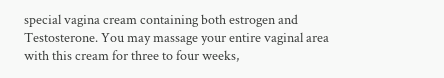special vagina cream containing both estrogen and Testosterone. You may massage your entire vaginal area with this cream for three to four weeks,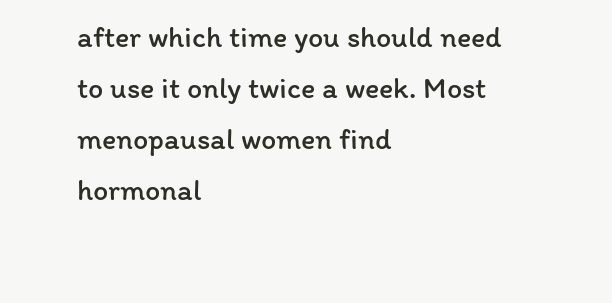after which time you should need to use it only twice a week. Most menopausal women find hormonal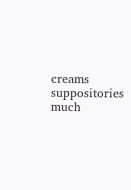creams suppositories much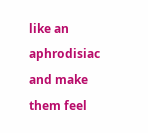like an aphrodisiac and make them feel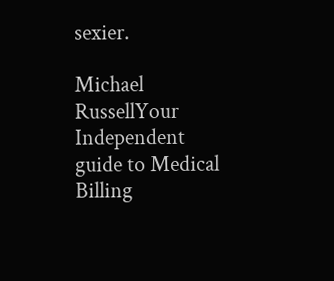sexier.

Michael RussellYour Independent guide to Medical Billing